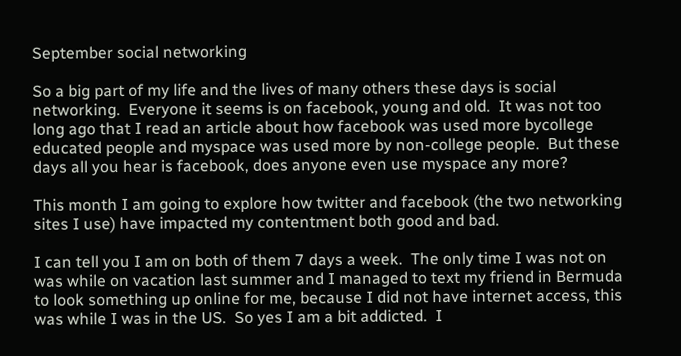September social networking

So a big part of my life and the lives of many others these days is social networking.  Everyone it seems is on facebook, young and old.  It was not too long ago that I read an article about how facebook was used more bycollege educated people and myspace was used more by non-college people.  But these days all you hear is facebook, does anyone even use myspace any more?

This month I am going to explore how twitter and facebook (the two networking sites I use) have impacted my contentment both good and bad.

I can tell you I am on both of them 7 days a week.  The only time I was not on was while on vacation last summer and I managed to text my friend in Bermuda to look something up online for me, because I did not have internet access, this was while I was in the US.  So yes I am a bit addicted.  I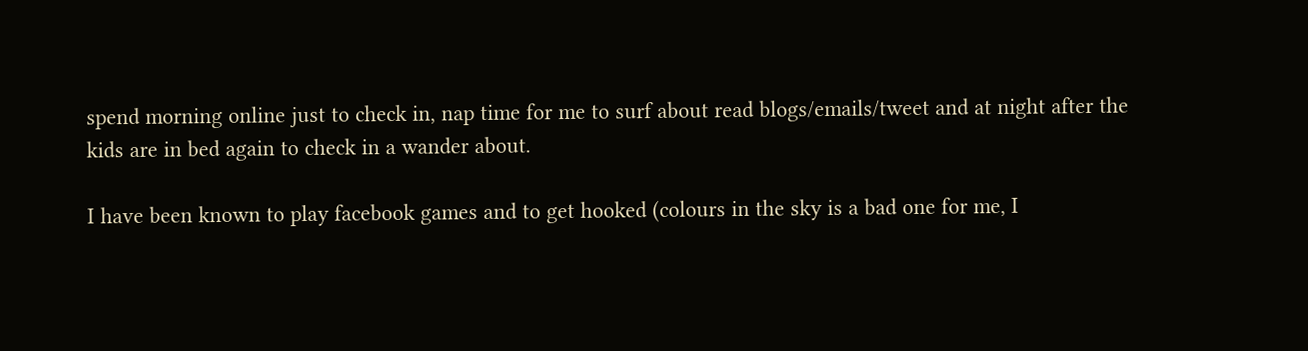spend morning online just to check in, nap time for me to surf about read blogs/emails/tweet and at night after the kids are in bed again to check in a wander about.

I have been known to play facebook games and to get hooked (colours in the sky is a bad one for me, I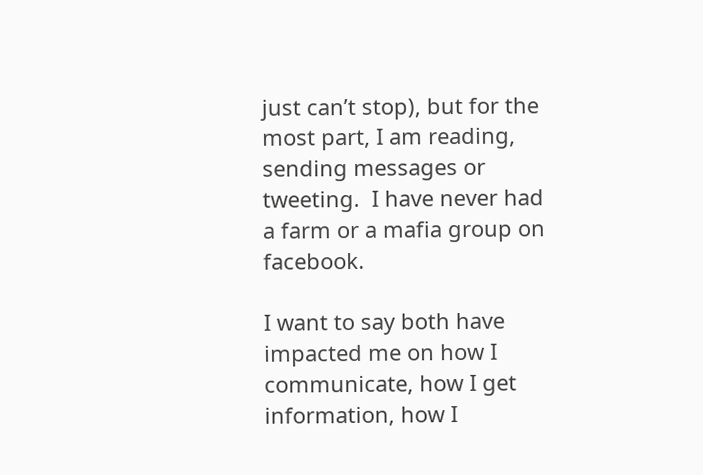just can’t stop), but for the most part, I am reading, sending messages or tweeting.  I have never had a farm or a mafia group on facebook.

I want to say both have impacted me on how I communicate, how I get information, how I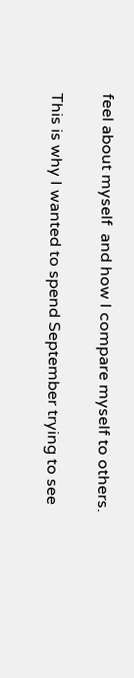feel about myself  and how I compare myself to others.

This is why I wanted to spend September trying to see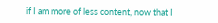if I am more of less content, now that I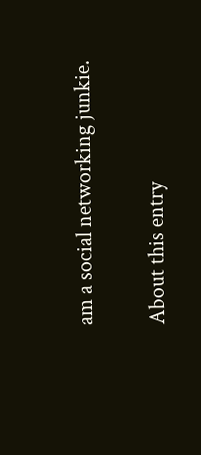am a social networking junkie.


About this entry